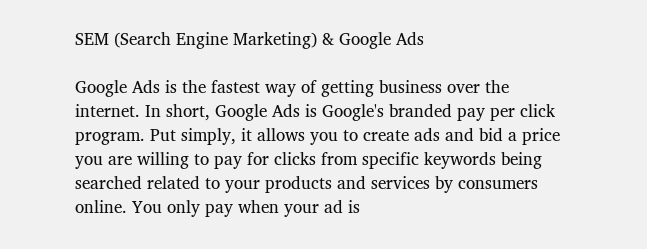SEM (Search Engine Marketing) & Google Ads

Google Ads is the fastest way of getting business over the internet. In short, Google Ads is Google's branded pay per click program. Put simply, it allows you to create ads and bid a price you are willing to pay for clicks from specific keywords being searched related to your products and services by consumers online. You only pay when your ad is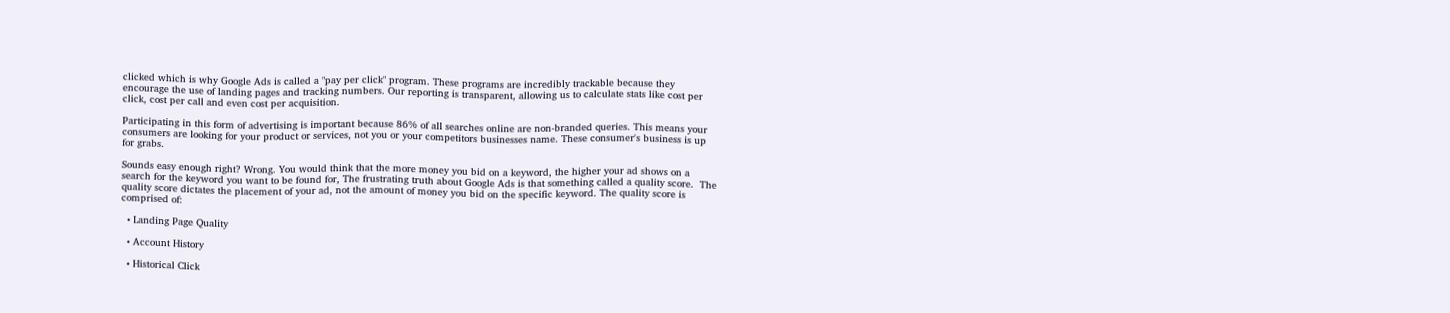clicked which is why Google Ads is called a "pay per click" program. These programs are incredibly trackable because they encourage the use of landing pages and tracking numbers. Our reporting is transparent, allowing us to calculate stats like cost per click, cost per call and even cost per acquisition.

Participating in this form of advertising is important because 86% of all searches online are non-branded queries. This means your consumers are looking for your product or services, not you or your competitors businesses name. These consumer's business is up for grabs.

Sounds easy enough right? Wrong. You would think that the more money you bid on a keyword, the higher your ad shows on a search for the keyword you want to be found for, The frustrating truth about Google Ads is that something called a quality score.  The quality score dictates the placement of your ad, not the amount of money you bid on the specific keyword. The quality score is comprised of:

  • Landing Page Quality

  • Account History

  • Historical Click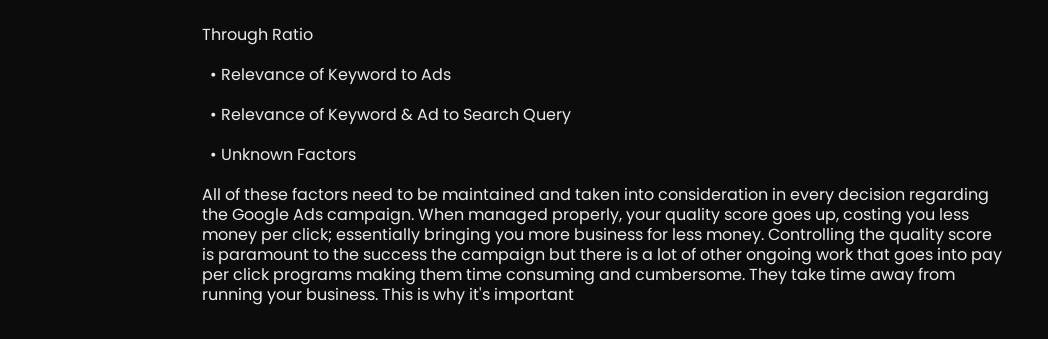Through Ratio

  • Relevance of Keyword to Ads

  • Relevance of Keyword & Ad to Search Query

  • Unknown Factors

All of these factors need to be maintained and taken into consideration in every decision regarding the Google Ads campaign. When managed properly, your quality score goes up, costing you less money per click; essentially bringing you more business for less money. Controlling the quality score is paramount to the success the campaign but there is a lot of other ongoing work that goes into pay per click programs making them time consuming and cumbersome. They take time away from running your business. This is why it's important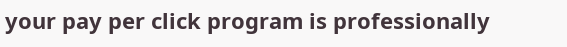your pay per click program is professionally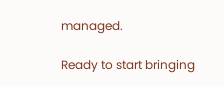managed.

Ready to start bringing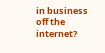in business off the internet?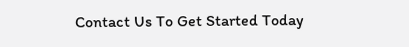Contact Us To Get Started Today